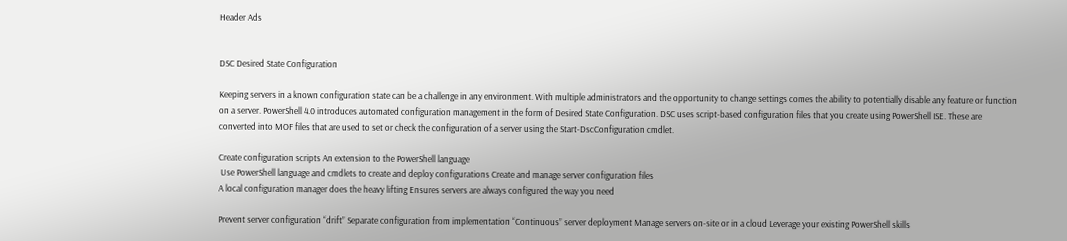Header Ads


DSC Desired State Configuration

Keeping servers in a known configuration state can be a challenge in any environment. With multiple administrators and the opportunity to change settings comes the ability to potentially disable any feature or function on a server. PowerShell 4.0 introduces automated configuration management in the form of Desired State Configuration. DSC uses script-based configuration files that you create using PowerShell ISE. These are converted into MOF files that are used to set or check the configuration of a server using the Start-DscConfiguration cmdlet.

Create configuration scripts An extension to the PowerShell language
 Use PowerShell language and cmdlets to create and deploy configurations Create and manage server configuration files
A local configuration manager does the heavy lifting Ensures servers are always configured the way you need

Prevent server configuration “drift” Separate configuration from implementation “Continuous” server deployment Manage servers on-site or in a cloud Leverage your existing PowerShell skills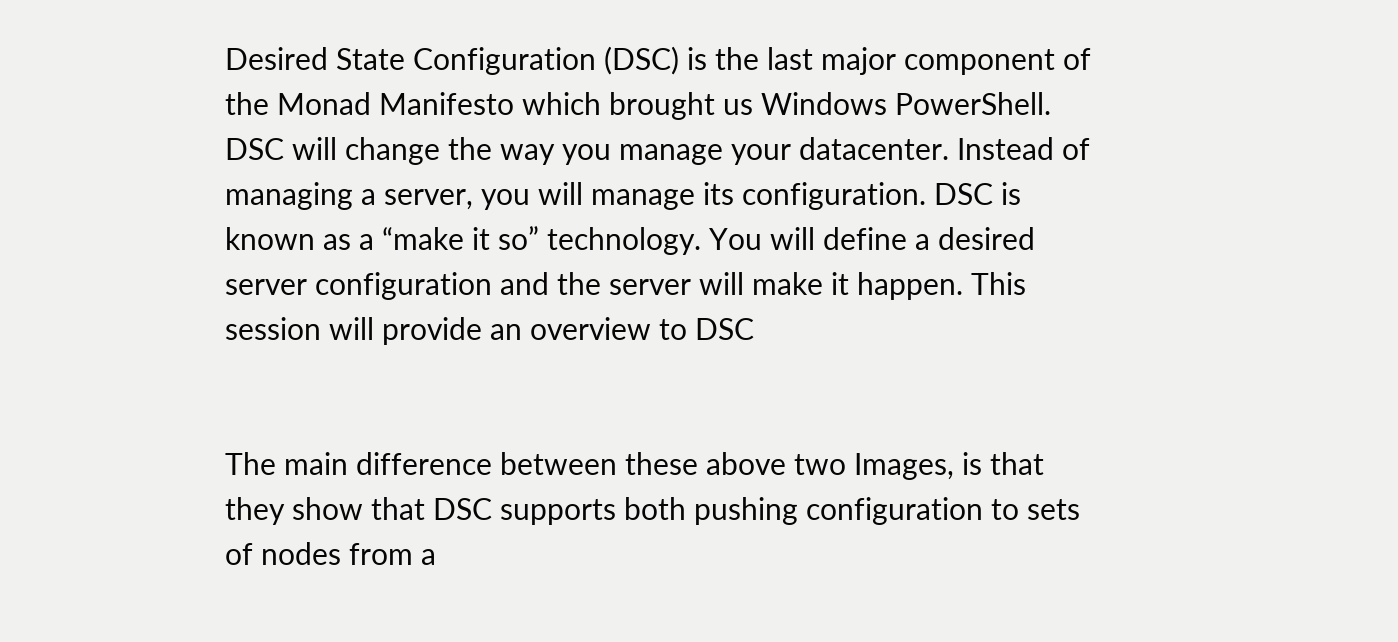Desired State Configuration (DSC) is the last major component of the Monad Manifesto which brought us Windows PowerShell. DSC will change the way you manage your datacenter. Instead of managing a server, you will manage its configuration. DSC is known as a “make it so” technology. You will define a desired server configuration and the server will make it happen. This session will provide an overview to DSC


The main difference between these above two Images, is that they show that DSC supports both pushing configuration to sets of nodes from a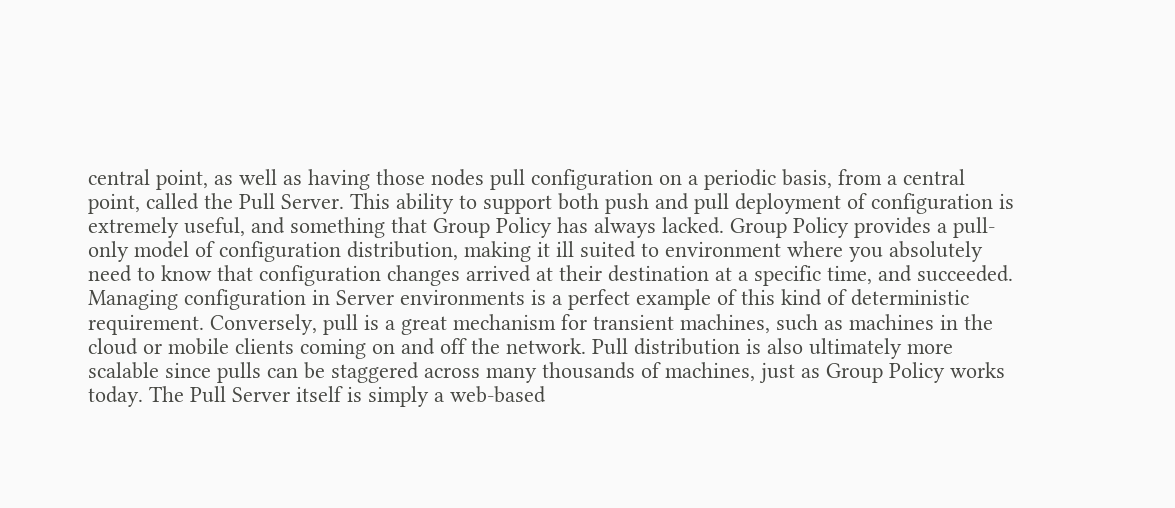central point, as well as having those nodes pull configuration on a periodic basis, from a central point, called the Pull Server. This ability to support both push and pull deployment of configuration is extremely useful, and something that Group Policy has always lacked. Group Policy provides a pull-only model of configuration distribution, making it ill suited to environment where you absolutely need to know that configuration changes arrived at their destination at a specific time, and succeeded. Managing configuration in Server environments is a perfect example of this kind of deterministic requirement. Conversely, pull is a great mechanism for transient machines, such as machines in the cloud or mobile clients coming on and off the network. Pull distribution is also ultimately more scalable since pulls can be staggered across many thousands of machines, just as Group Policy works today. The Pull Server itself is simply a web-based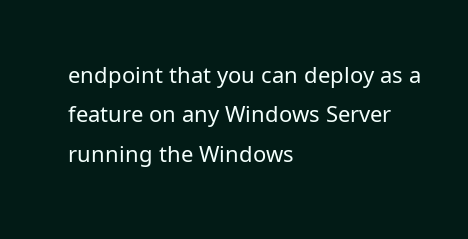endpoint that you can deploy as a feature on any Windows Server running the Windows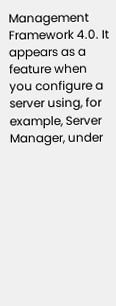Management Framework 4.0. It appears as a feature when you configure a server using, for example, Server Manager, under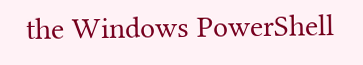the Windows PowerShell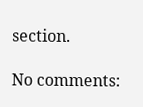section.

No comments: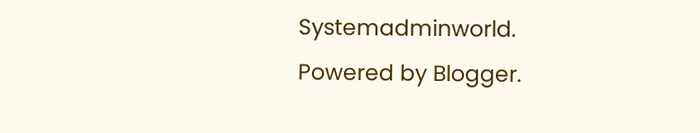Systemadminworld. Powered by Blogger.